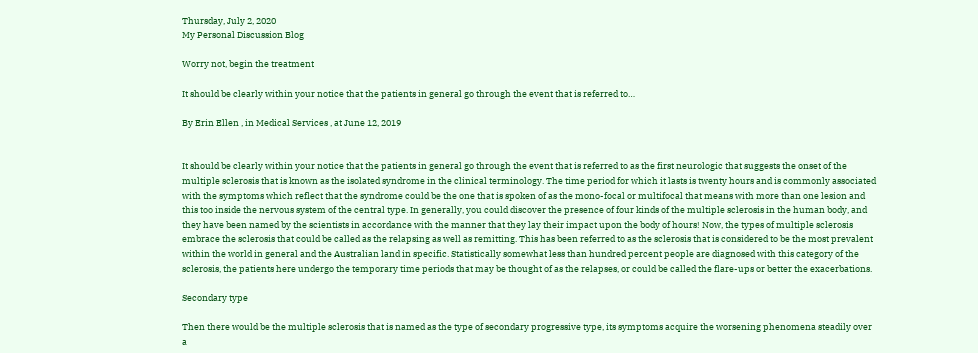Thursday, July 2, 2020
My Personal Discussion Blog

Worry not, begin the treatment

It should be clearly within your notice that the patients in general go through the event that is referred to…

By Erin Ellen , in Medical Services , at June 12, 2019


It should be clearly within your notice that the patients in general go through the event that is referred to as the first neurologic that suggests the onset of the multiple sclerosis that is known as the isolated syndrome in the clinical terminology. The time period for which it lasts is twenty hours and is commonly associated with the symptoms which reflect that the syndrome could be the one that is spoken of as the mono-focal or multifocal that means with more than one lesion and this too inside the nervous system of the central type. In generally, you could discover the presence of four kinds of the multiple sclerosis in the human body, and they have been named by the scientists in accordance with the manner that they lay their impact upon the body of hours! Now, the types of multiple sclerosis embrace the sclerosis that could be called as the relapsing as well as remitting. This has been referred to as the sclerosis that is considered to be the most prevalent within the world in general and the Australian land in specific. Statistically somewhat less than hundred percent people are diagnosed with this category of the sclerosis, the patients here undergo the temporary time periods that may be thought of as the relapses, or could be called the flare-ups or better the exacerbations.

Secondary type

Then there would be the multiple sclerosis that is named as the type of secondary progressive type, its symptoms acquire the worsening phenomena steadily over a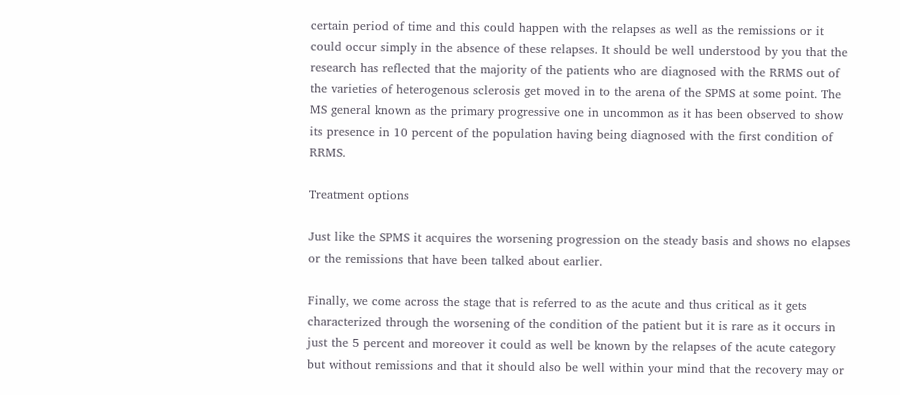certain period of time and this could happen with the relapses as well as the remissions or it could occur simply in the absence of these relapses. It should be well understood by you that the research has reflected that the majority of the patients who are diagnosed with the RRMS out of the varieties of heterogenous sclerosis get moved in to the arena of the SPMS at some point. The MS general known as the primary progressive one in uncommon as it has been observed to show its presence in 10 percent of the population having being diagnosed with the first condition of RRMS.

Treatment options

Just like the SPMS it acquires the worsening progression on the steady basis and shows no elapses or the remissions that have been talked about earlier.

Finally, we come across the stage that is referred to as the acute and thus critical as it gets characterized through the worsening of the condition of the patient but it is rare as it occurs in just the 5 percent and moreover it could as well be known by the relapses of the acute category but without remissions and that it should also be well within your mind that the recovery may or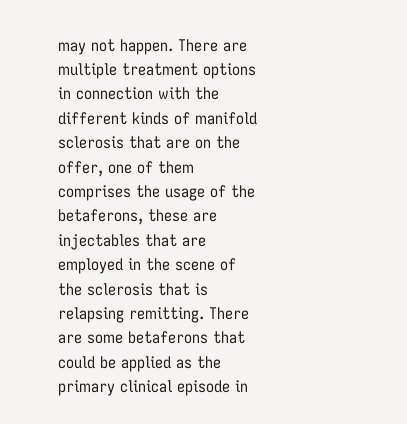may not happen. There are multiple treatment options in connection with the different kinds of manifold sclerosis that are on the offer, one of them comprises the usage of the betaferons, these are injectables that are employed in the scene of the sclerosis that is relapsing remitting. There are some betaferons that could be applied as the primary clinical episode in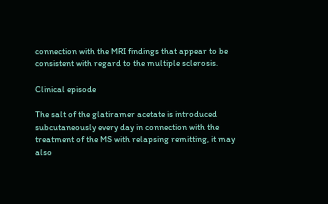connection with the MRI findings that appear to be consistent with regard to the multiple sclerosis.

Clinical episode

The salt of the glatiramer acetate is introduced subcutaneously every day in connection with the treatment of the MS with relapsing remitting, it may also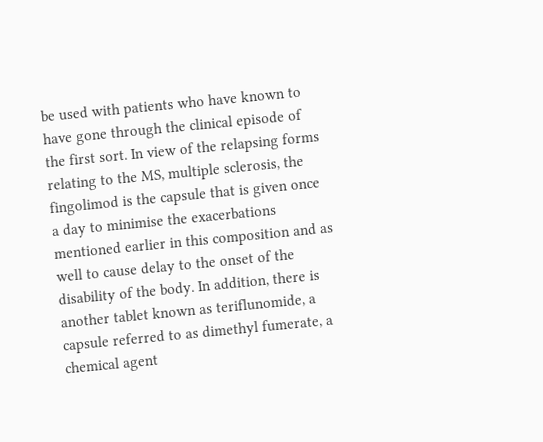be used with patients who have known to have gone through the clinical episode of the first sort. In view of the relapsing forms relating to the MS, multiple sclerosis, the fingolimod is the capsule that is given once a day to minimise the exacerbations mentioned earlier in this composition and as well to cause delay to the onset of the disability of the body. In addition, there is another tablet known as teriflunomide, a capsule referred to as dimethyl fumerate, a chemical agent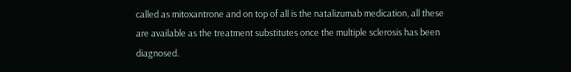called as mitoxantrone and on top of all is the natalizumab medication, all these are available as the treatment substitutes once the multiple sclerosis has been diagnosed.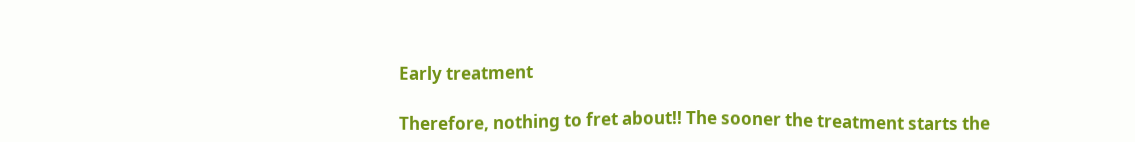Early treatment

Therefore, nothing to fret about!! The sooner the treatment starts the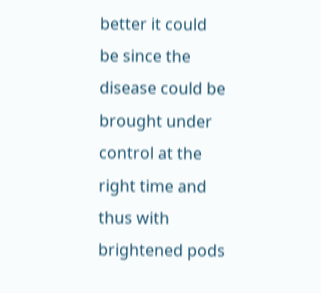better it could be since the disease could be brought under control at the right time and thus with brightened pods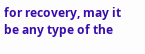for recovery, may it be any type of the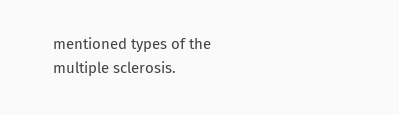mentioned types of the multiple sclerosis.